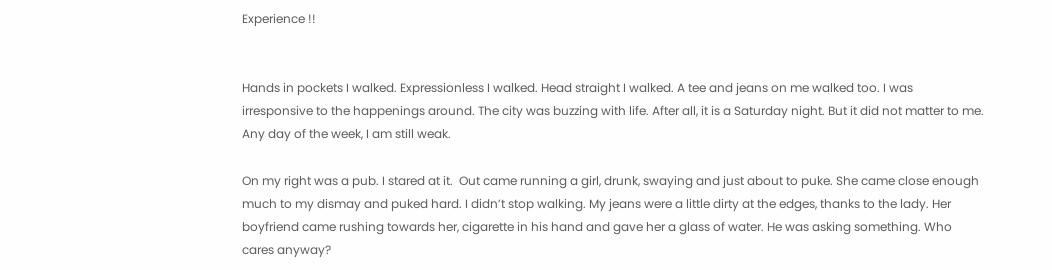Experience !!


Hands in pockets I walked. Expressionless I walked. Head straight I walked. A tee and jeans on me walked too. I was irresponsive to the happenings around. The city was buzzing with life. After all, it is a Saturday night. But it did not matter to me. Any day of the week, I am still weak.

On my right was a pub. I stared at it.  Out came running a girl, drunk, swaying and just about to puke. She came close enough much to my dismay and puked hard. I didn’t stop walking. My jeans were a little dirty at the edges, thanks to the lady. Her boyfriend came rushing towards her, cigarette in his hand and gave her a glass of water. He was asking something. Who cares anyway?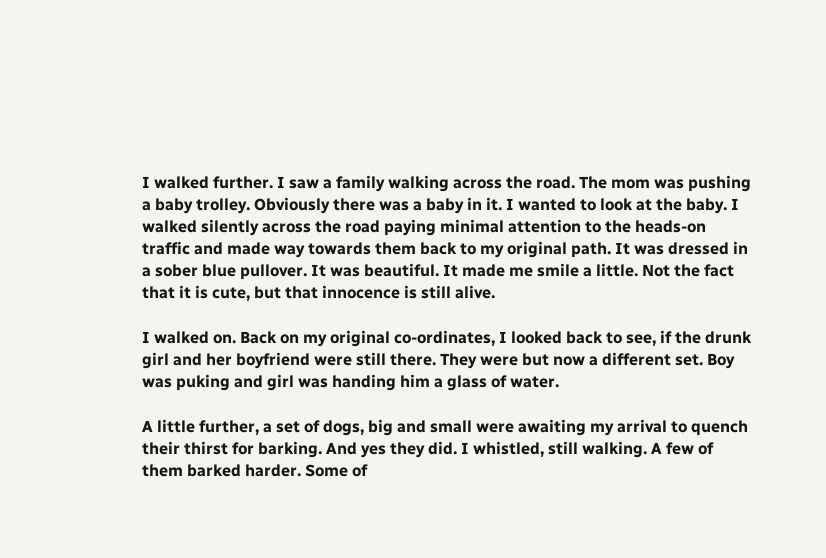I walked further. I saw a family walking across the road. The mom was pushing a baby trolley. Obviously there was a baby in it. I wanted to look at the baby. I walked silently across the road paying minimal attention to the heads-on traffic and made way towards them back to my original path. It was dressed in a sober blue pullover. It was beautiful. It made me smile a little. Not the fact that it is cute, but that innocence is still alive.

I walked on. Back on my original co-ordinates, I looked back to see, if the drunk girl and her boyfriend were still there. They were but now a different set. Boy was puking and girl was handing him a glass of water.

A little further, a set of dogs, big and small were awaiting my arrival to quench their thirst for barking. And yes they did. I whistled, still walking. A few of them barked harder. Some of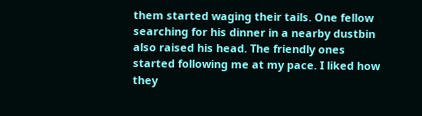them started waging their tails. One fellow searching for his dinner in a nearby dustbin also raised his head. The friendly ones started following me at my pace. I liked how they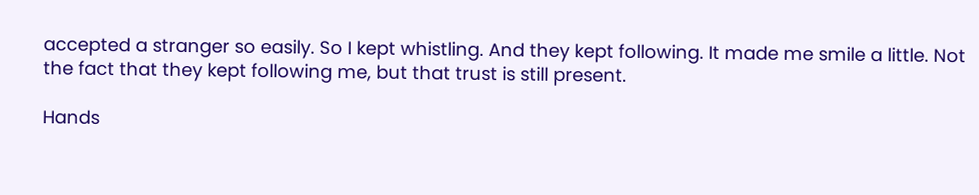accepted a stranger so easily. So I kept whistling. And they kept following. It made me smile a little. Not the fact that they kept following me, but that trust is still present.

Hands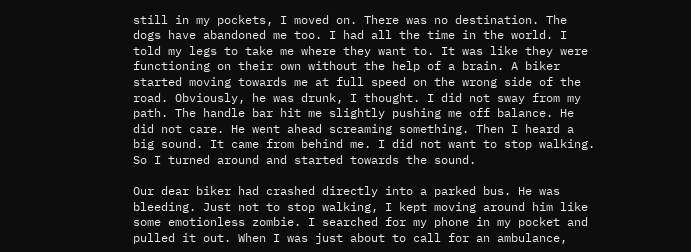still in my pockets, I moved on. There was no destination. The dogs have abandoned me too. I had all the time in the world. I told my legs to take me where they want to. It was like they were functioning on their own without the help of a brain. A biker started moving towards me at full speed on the wrong side of the road. Obviously, he was drunk, I thought. I did not sway from my path. The handle bar hit me slightly pushing me off balance. He did not care. He went ahead screaming something. Then I heard a big sound. It came from behind me. I did not want to stop walking. So I turned around and started towards the sound.

Our dear biker had crashed directly into a parked bus. He was bleeding. Just not to stop walking, I kept moving around him like some emotionless zombie. I searched for my phone in my pocket and pulled it out. When I was just about to call for an ambulance,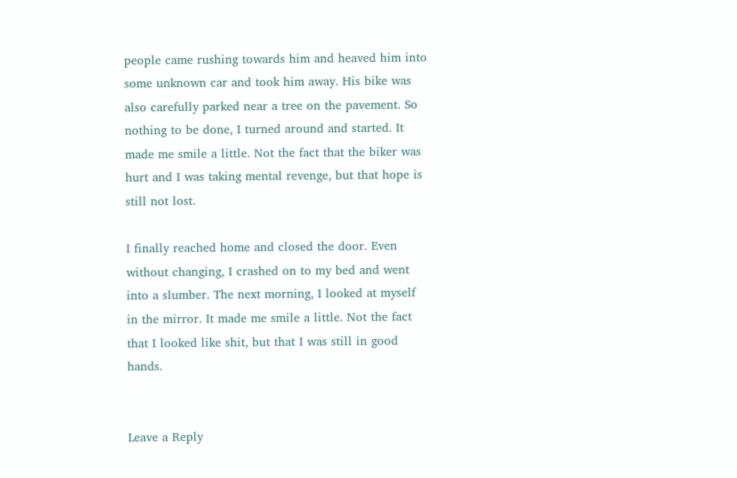people came rushing towards him and heaved him into some unknown car and took him away. His bike was also carefully parked near a tree on the pavement. So nothing to be done, I turned around and started. It made me smile a little. Not the fact that the biker was hurt and I was taking mental revenge, but that hope is still not lost.

I finally reached home and closed the door. Even without changing, I crashed on to my bed and went into a slumber. The next morning, I looked at myself in the mirror. It made me smile a little. Not the fact that I looked like shit, but that I was still in good hands.


Leave a Reply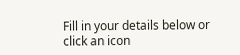Fill in your details below or click an icon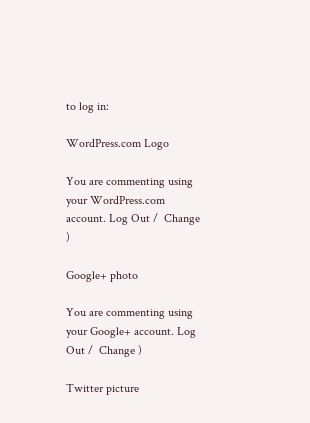to log in:

WordPress.com Logo

You are commenting using your WordPress.com account. Log Out /  Change )

Google+ photo

You are commenting using your Google+ account. Log Out /  Change )

Twitter picture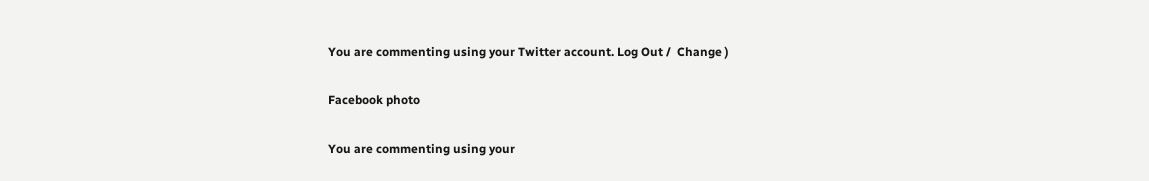You are commenting using your Twitter account. Log Out /  Change )

Facebook photo

You are commenting using your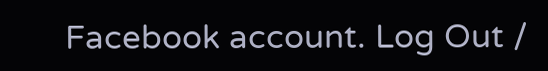Facebook account. Log Out /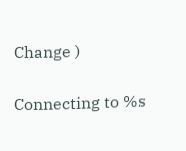Change )


Connecting to %s